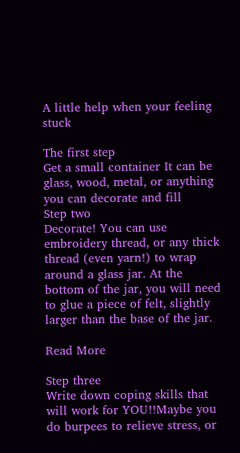A little help when your feeling stuck

The first step
Get a small container It can be glass, wood, metal, or anything you can decorate and fill
Step two
Decorate! You can use embroidery thread, or any thick thread (even yarn!) to wrap around a glass jar. At the bottom of the jar, you will need to glue a piece of felt, slightly larger than the base of the jar.

Read More

Step three
Write down coping skills that will work for YOU!!Maybe you do burpees to relieve stress, or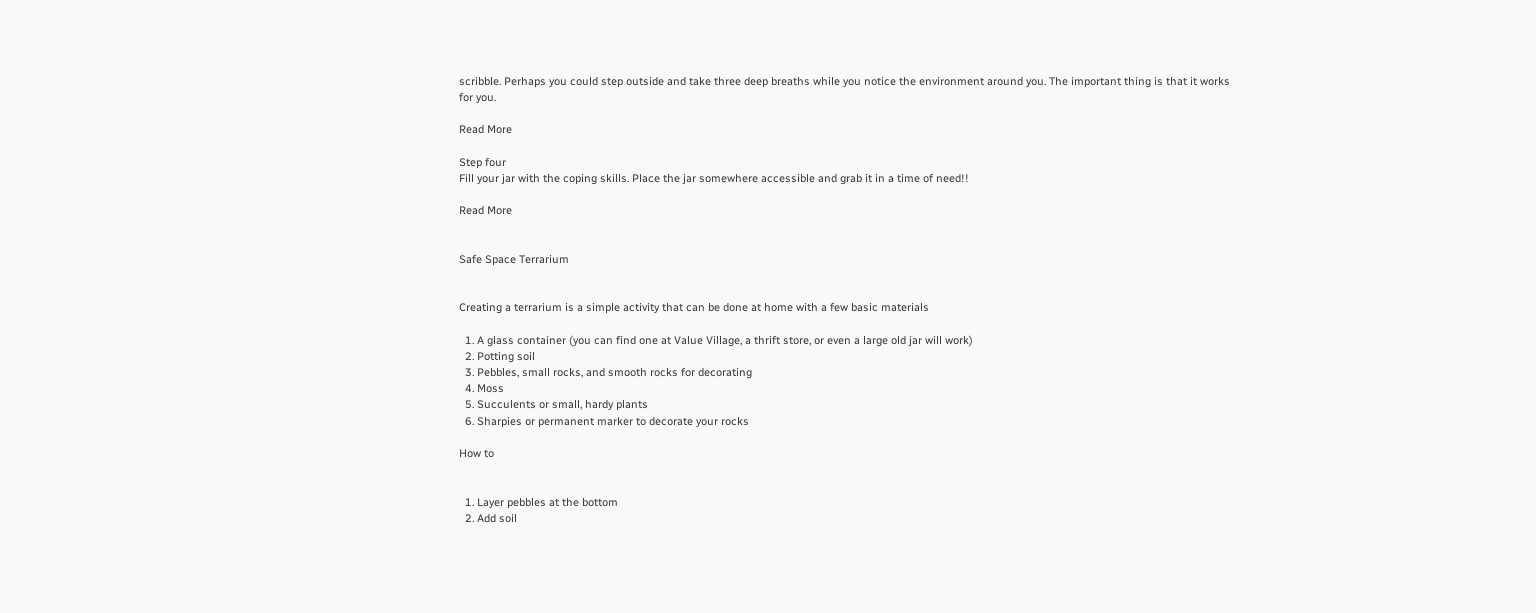scribble. Perhaps you could step outside and take three deep breaths while you notice the environment around you. The important thing is that it works for you.

Read More

Step four
Fill your jar with the coping skills. Place the jar somewhere accessible and grab it in a time of need!!

Read More


Safe Space Terrarium


Creating a terrarium is a simple activity that can be done at home with a few basic materials

  1. A glass container (you can find one at Value Village, a thrift store, or even a large old jar will work)
  2. Potting soil
  3. Pebbles, small rocks, and smooth rocks for decorating
  4. Moss
  5. Succulents or small, hardy plants
  6. Sharpies or permanent marker to decorate your rocks

How to


  1. Layer pebbles at the bottom
  2. Add soil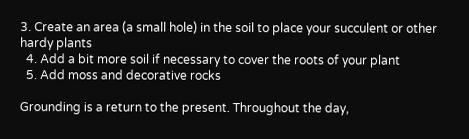3. Create an area (a small hole) in the soil to place your succulent or other hardy plants
  4. Add a bit more soil if necessary to cover the roots of your plant
  5. Add moss and decorative rocks

Grounding is a return to the present. Throughout the day,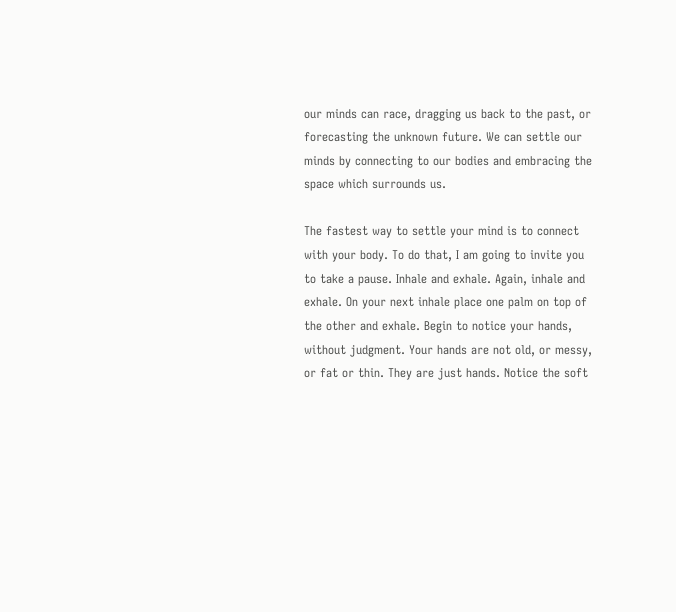our minds can race, dragging us back to the past, or forecasting the unknown future. We can settle our minds by connecting to our bodies and embracing the space which surrounds us.

The fastest way to settle your mind is to connect with your body. To do that, I am going to invite you to take a pause. Inhale and exhale. Again, inhale and exhale. On your next inhale place one palm on top of the other and exhale. Begin to notice your hands, without judgment. Your hands are not old, or messy, or fat or thin. They are just hands. Notice the soft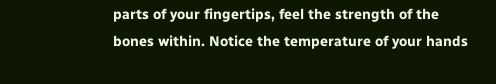parts of your fingertips, feel the strength of the bones within. Notice the temperature of your hands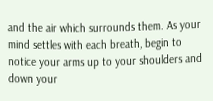and the air which surrounds them. As your mind settles with each breath, begin to notice your arms up to your shoulders and down your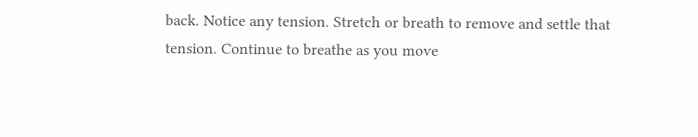back. Notice any tension. Stretch or breath to remove and settle that tension. Continue to breathe as you move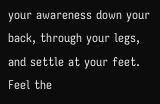your awareness down your back, through your legs, and settle at your feet. Feel the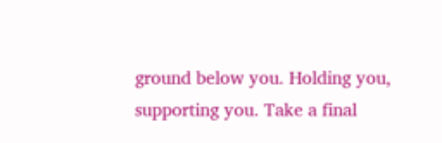ground below you. Holding you, supporting you. Take a final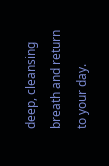deep, cleansing breath and return to your day.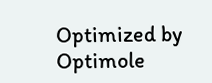Optimized by Optimole